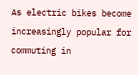As electric bikes become increasingly popular for commuting in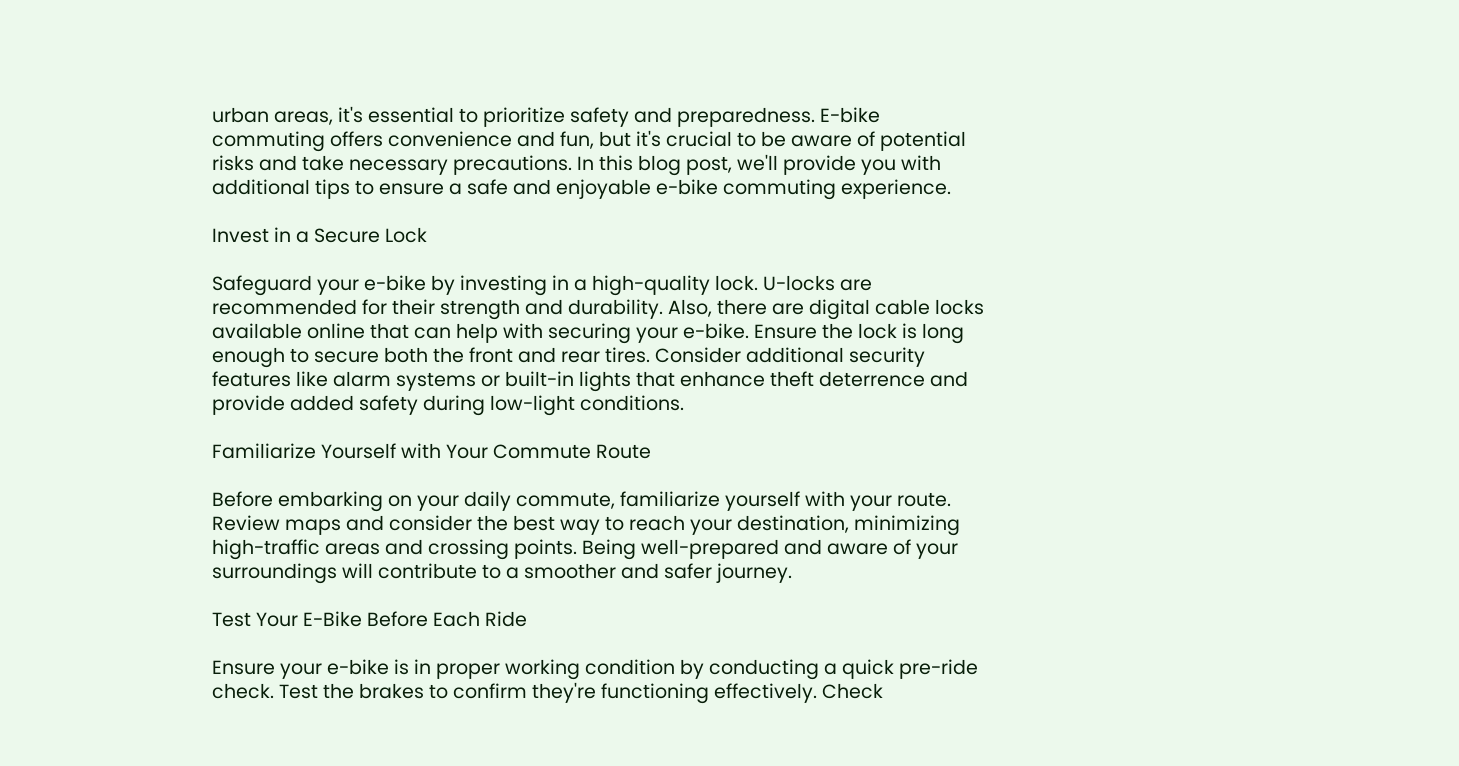urban areas, it's essential to prioritize safety and preparedness. E-bike commuting offers convenience and fun, but it's crucial to be aware of potential risks and take necessary precautions. In this blog post, we'll provide you with additional tips to ensure a safe and enjoyable e-bike commuting experience.

Invest in a Secure Lock

Safeguard your e-bike by investing in a high-quality lock. U-locks are recommended for their strength and durability. Also, there are digital cable locks available online that can help with securing your e-bike. Ensure the lock is long enough to secure both the front and rear tires. Consider additional security features like alarm systems or built-in lights that enhance theft deterrence and provide added safety during low-light conditions.

Familiarize Yourself with Your Commute Route

Before embarking on your daily commute, familiarize yourself with your route. Review maps and consider the best way to reach your destination, minimizing high-traffic areas and crossing points. Being well-prepared and aware of your surroundings will contribute to a smoother and safer journey.

Test Your E-Bike Before Each Ride

Ensure your e-bike is in proper working condition by conducting a quick pre-ride check. Test the brakes to confirm they're functioning effectively. Check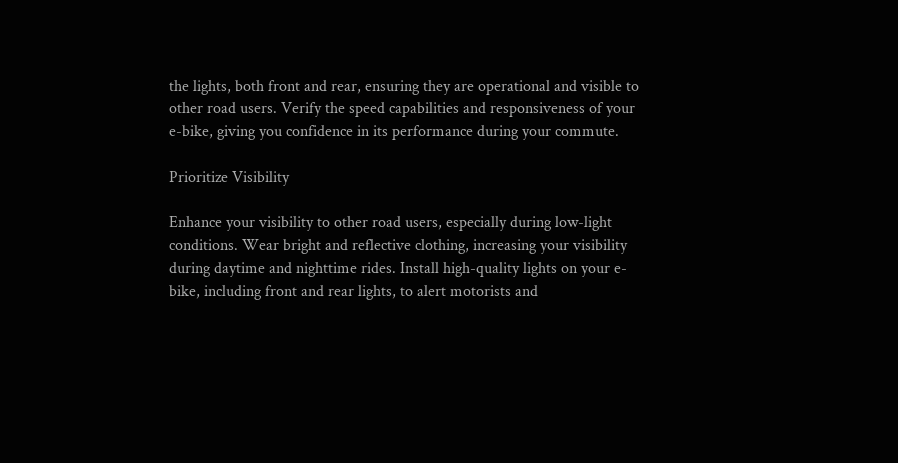the lights, both front and rear, ensuring they are operational and visible to other road users. Verify the speed capabilities and responsiveness of your e-bike, giving you confidence in its performance during your commute.

Prioritize Visibility

Enhance your visibility to other road users, especially during low-light conditions. Wear bright and reflective clothing, increasing your visibility during daytime and nighttime rides. Install high-quality lights on your e-bike, including front and rear lights, to alert motorists and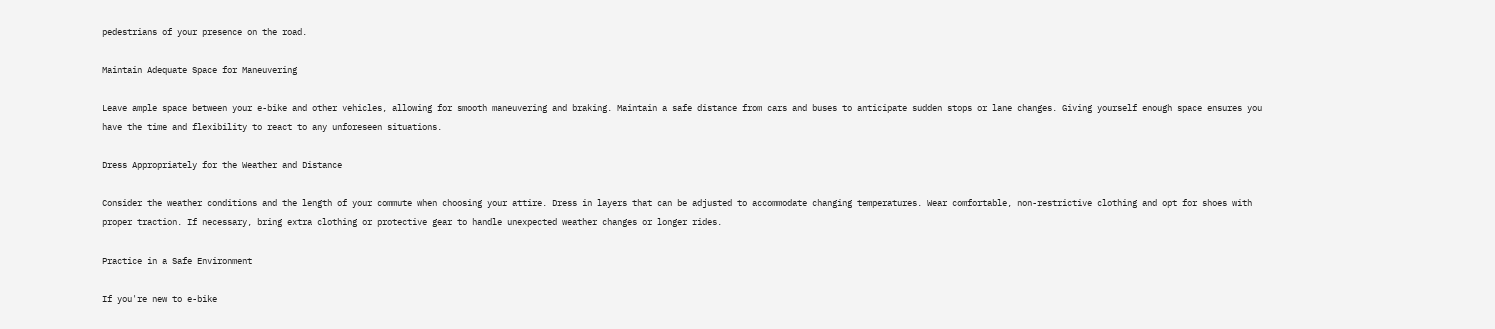pedestrians of your presence on the road.

Maintain Adequate Space for Maneuvering

Leave ample space between your e-bike and other vehicles, allowing for smooth maneuvering and braking. Maintain a safe distance from cars and buses to anticipate sudden stops or lane changes. Giving yourself enough space ensures you have the time and flexibility to react to any unforeseen situations.

Dress Appropriately for the Weather and Distance

Consider the weather conditions and the length of your commute when choosing your attire. Dress in layers that can be adjusted to accommodate changing temperatures. Wear comfortable, non-restrictive clothing and opt for shoes with proper traction. If necessary, bring extra clothing or protective gear to handle unexpected weather changes or longer rides.

Practice in a Safe Environment

If you're new to e-bike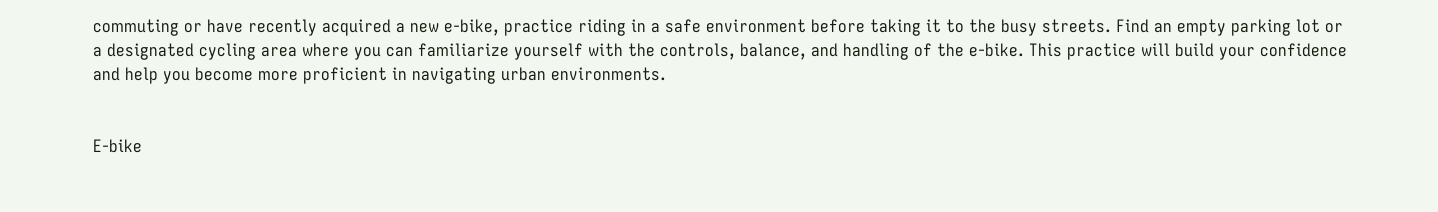commuting or have recently acquired a new e-bike, practice riding in a safe environment before taking it to the busy streets. Find an empty parking lot or a designated cycling area where you can familiarize yourself with the controls, balance, and handling of the e-bike. This practice will build your confidence and help you become more proficient in navigating urban environments.


E-bike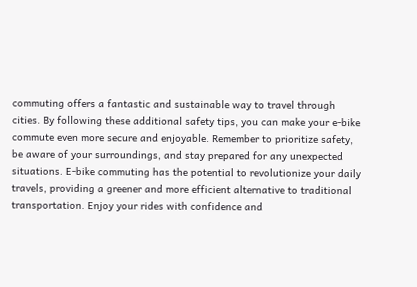commuting offers a fantastic and sustainable way to travel through cities. By following these additional safety tips, you can make your e-bike commute even more secure and enjoyable. Remember to prioritize safety, be aware of your surroundings, and stay prepared for any unexpected situations. E-bike commuting has the potential to revolutionize your daily travels, providing a greener and more efficient alternative to traditional transportation. Enjoy your rides with confidence and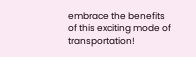embrace the benefits of this exciting mode of transportation!